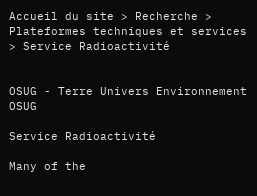Accueil du site > Recherche > Plateformes techniques et services > Service Radioactivité


OSUG - Terre Univers Environnement OSUG

Service Radioactivité

Many of the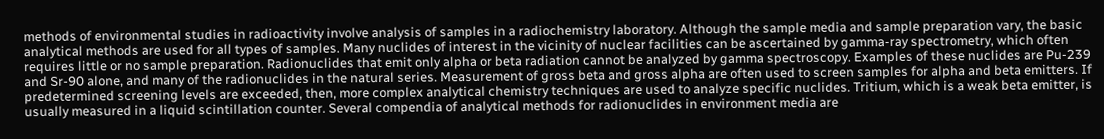methods of environmental studies in radioactivity involve analysis of samples in a radiochemistry laboratory. Although the sample media and sample preparation vary, the basic analytical methods are used for all types of samples. Many nuclides of interest in the vicinity of nuclear facilities can be ascertained by gamma-ray spectrometry, which often requires little or no sample preparation. Radionuclides that emit only alpha or beta radiation cannot be analyzed by gamma spectroscopy. Examples of these nuclides are Pu-239 and Sr-90 alone, and many of the radionuclides in the natural series. Measurement of gross beta and gross alpha are often used to screen samples for alpha and beta emitters. If predetermined screening levels are exceeded, then, more complex analytical chemistry techniques are used to analyze specific nuclides. Tritium, which is a weak beta emitter, is usually measured in a liquid scintillation counter. Several compendia of analytical methods for radionuclides in environment media are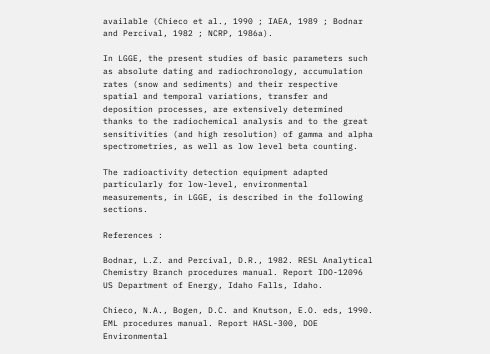available (Chieco et al., 1990 ; IAEA, 1989 ; Bodnar and Percival, 1982 ; NCRP, 1986a).

In LGGE, the present studies of basic parameters such as absolute dating and radiochronology, accumulation rates (snow and sediments) and their respective spatial and temporal variations, transfer and deposition processes, are extensively determined thanks to the radiochemical analysis and to the great sensitivities (and high resolution) of gamma and alpha spectrometries, as well as low level beta counting.

The radioactivity detection equipment adapted particularly for low-level, environmental measurements, in LGGE, is described in the following sections.

References :

Bodnar, L.Z. and Percival, D.R., 1982. RESL Analytical Chemistry Branch procedures manual. Report IDO-12096 US Department of Energy, Idaho Falls, Idaho.

Chieco, N.A., Bogen, D.C. and Knutson, E.O. eds, 1990. EML procedures manual. Report HASL-300, DOE Environmental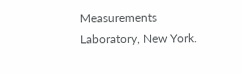Measurements Laboratory, New York.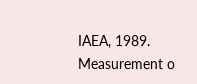IAEA, 1989. Measurement o